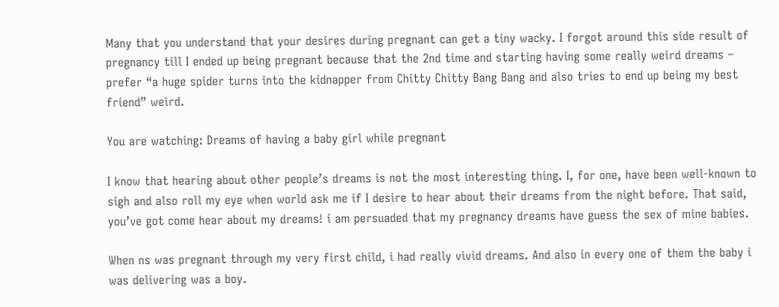Many that you understand that your desires during pregnant can get a tiny wacky. I forgot around this side result of pregnancy till I ended up being pregnant because that the 2nd time and starting having some really weird dreams – prefer “a huge spider turns into the kidnapper from Chitty Chitty Bang Bang and also tries to end up being my best friend” weird.

You are watching: Dreams of having a baby girl while pregnant

I know that hearing about other people’s dreams is not the most interesting thing. I, for one, have been well-known to sigh and also roll my eye when world ask me if I desire to hear about their dreams from the night before. That said, you’ve got come hear about my dreams! i am persuaded that my pregnancy dreams have guess the sex of mine babies.

When ns was pregnant through my very first child, i had really vivid dreams. And also in every one of them the baby i was delivering was a boy.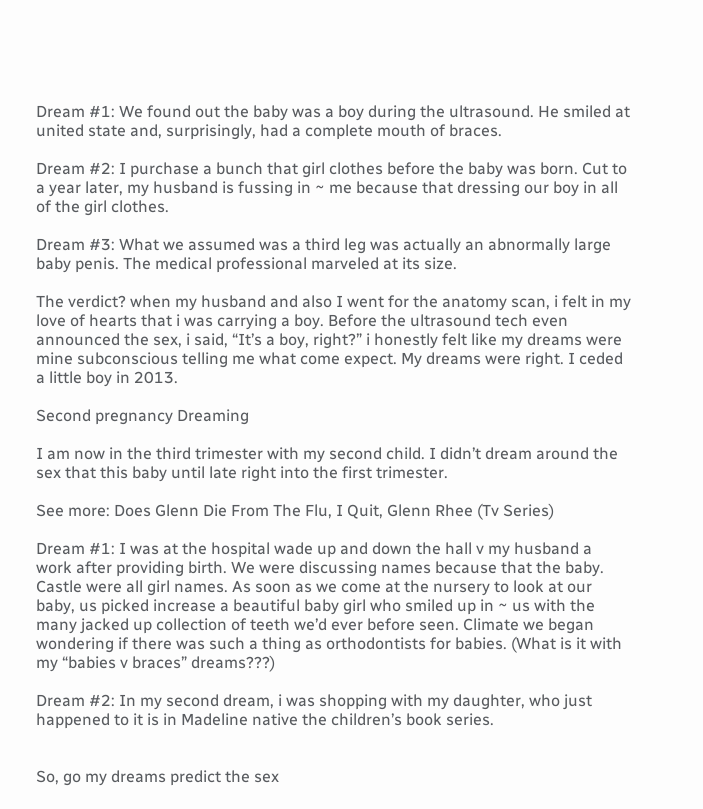Dream #1: We found out the baby was a boy during the ultrasound. He smiled at united state and, surprisingly, had a complete mouth of braces.

Dream #2: I purchase a bunch that girl clothes before the baby was born. Cut to a year later, my husband is fussing in ~ me because that dressing our boy in all of the girl clothes.

Dream #3: What we assumed was a third leg was actually an abnormally large baby penis. The medical professional marveled at its size.

The verdict? when my husband and also I went for the anatomy scan, i felt in my love of hearts that i was carrying a boy. Before the ultrasound tech even announced the sex, i said, “It’s a boy, right?” i honestly felt like my dreams were mine subconscious telling me what come expect. My dreams were right. I ceded a little boy in 2013.

Second pregnancy Dreaming

I am now in the third trimester with my second child. I didn’t dream around the sex that this baby until late right into the first trimester.

See more: Does Glenn Die From The Flu, I Quit, Glenn Rhee (Tv Series)

Dream #1: I was at the hospital wade up and down the hall v my husband a work after providing birth. We were discussing names because that the baby. Castle were all girl names. As soon as we come at the nursery to look at our baby, us picked increase a beautiful baby girl who smiled up in ~ us with the many jacked up collection of teeth we’d ever before seen. Climate we began wondering if there was such a thing as orthodontists for babies. (What is it with my “babies v braces” dreams???)

Dream #2: In my second dream, i was shopping with my daughter, who just happened to it is in Madeline native the children’s book series.


So, go my dreams predict the sex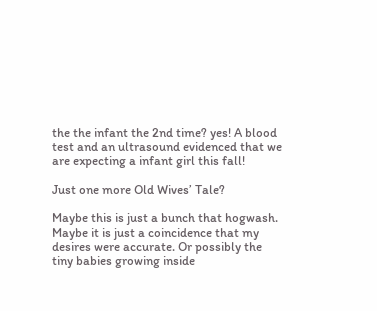the the infant the 2nd time? yes! A blood test and an ultrasound evidenced that we are expecting a infant girl this fall!

Just one more Old Wives’ Tale?

Maybe this is just a bunch that hogwash. Maybe it is just a coincidence that my desires were accurate. Or possibly the tiny babies growing inside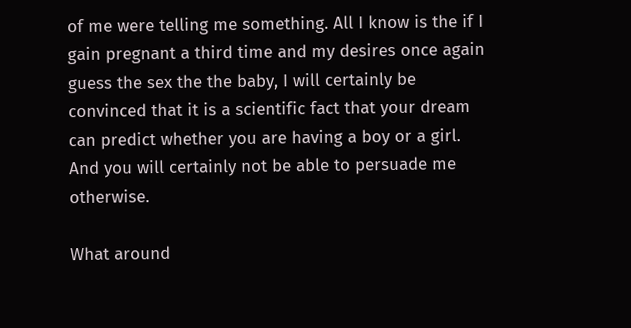of me were telling me something. All I know is the if I gain pregnant a third time and my desires once again guess the sex the the baby, I will certainly be convinced that it is a scientific fact that your dream can predict whether you are having a boy or a girl. And you will certainly not be able to persuade me otherwise.

What around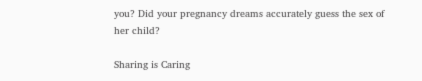you? Did your pregnancy dreams accurately guess the sex of her child?

Sharing is Caring